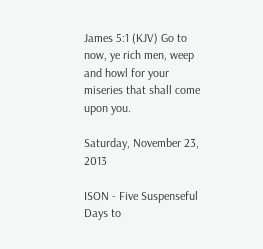James 5:1 (KJV) Go to now, ye rich men, weep and howl for your miseries that shall come upon you.

Saturday, November 23, 2013

ISON - Five Suspenseful Days to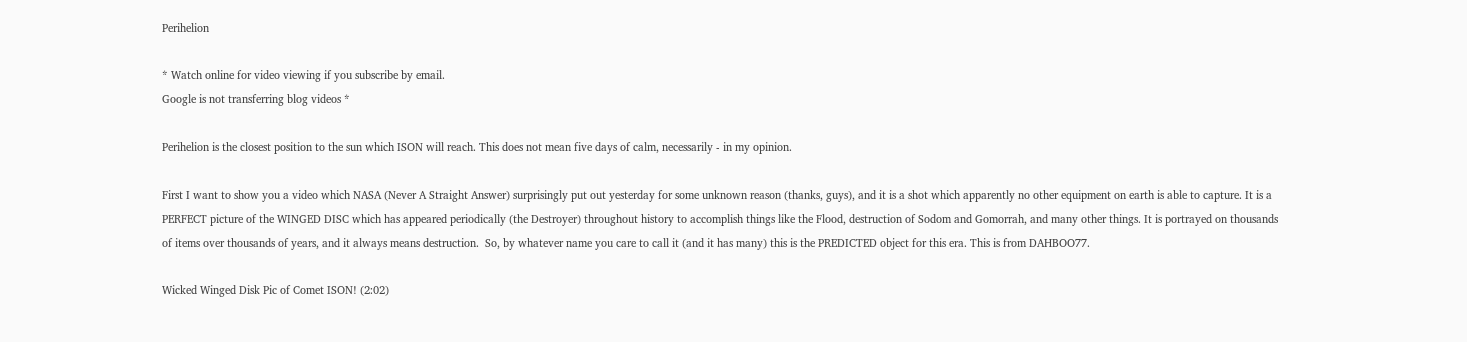Perihelion

* Watch online for video viewing if you subscribe by email.
Google is not transferring blog videos *

Perihelion is the closest position to the sun which ISON will reach. This does not mean five days of calm, necessarily - in my opinion.

First I want to show you a video which NASA (Never A Straight Answer) surprisingly put out yesterday for some unknown reason (thanks, guys), and it is a shot which apparently no other equipment on earth is able to capture. It is a PERFECT picture of the WINGED DISC which has appeared periodically (the Destroyer) throughout history to accomplish things like the Flood, destruction of Sodom and Gomorrah, and many other things. It is portrayed on thousands of items over thousands of years, and it always means destruction.  So, by whatever name you care to call it (and it has many) this is the PREDICTED object for this era. This is from DAHBOO77.

Wicked Winged Disk Pic of Comet ISON! (2:02)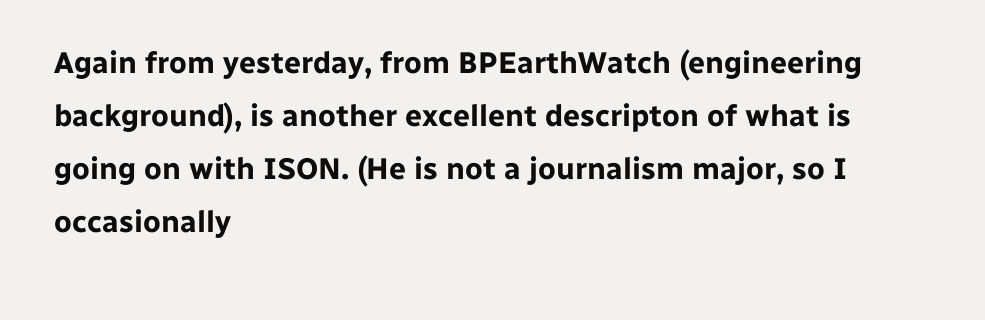Again from yesterday, from BPEarthWatch (engineering background), is another excellent descripton of what is going on with ISON. (He is not a journalism major, so I occasionally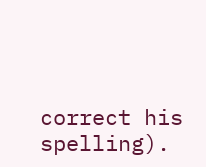correct his spelling).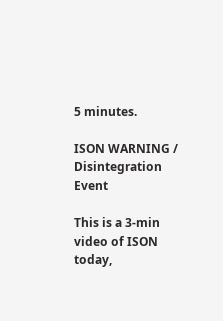5 minutes.

ISON WARNING / Disintegration Event

This is a 3-min video of ISON today,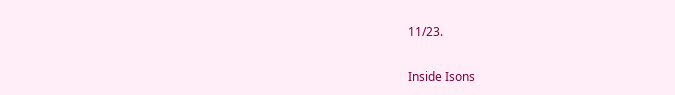11/23.

Inside Isons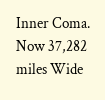Inner Coma. Now 37,282 miles Wide